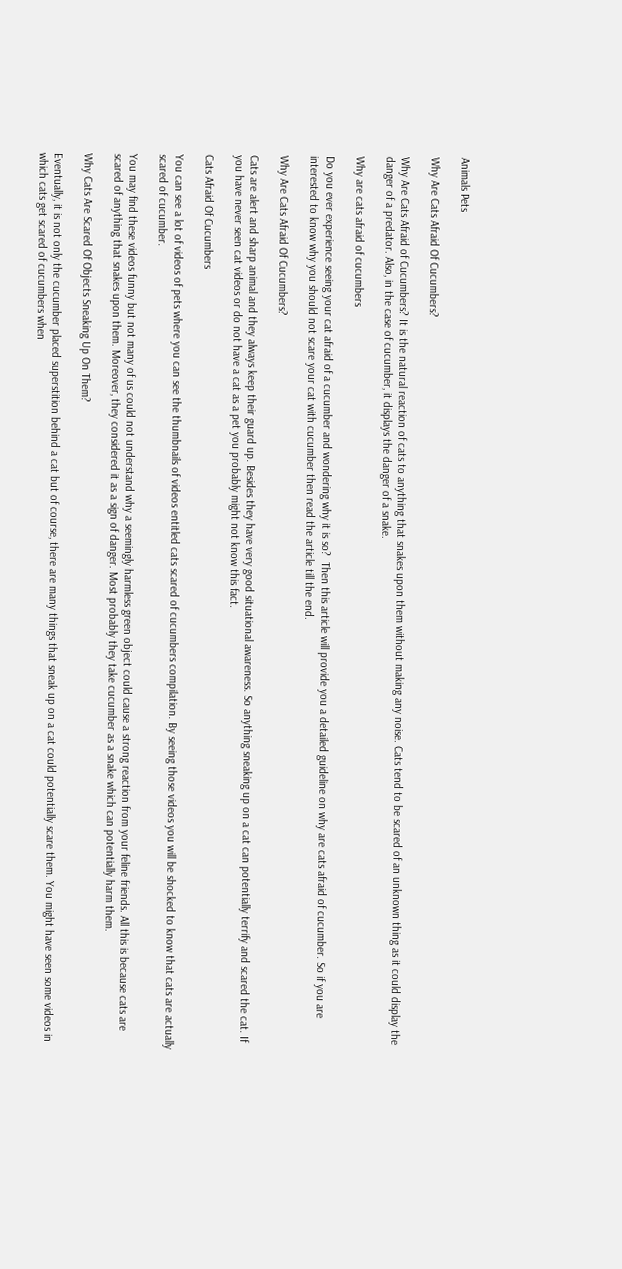Animals Pets

Why Are Cats Afraid Of Cucumbers?

Why Are Cats Afraid of Cucumbers? It is the natural reaction of cats to anything that snakes upon them without making any noise. Cats tend to be scared of an unknown thing as it could display the danger of a predator. Also, in the case of cucumber, it displays the danger of a snake.

Why are cats afraid of cucumbers

Do you ever experience seeing your cat afraid of a cucumber and wondering why it is so?  Then this article will provide you a detailed guideline on why are cats afraid of cucumber. So if you are interested to know why you should not scare your cat with cucumber then read the article till the end.

Why Are Cats Afraid Of Cucumbers?

Cats are alert and sharp animal and they always keep their guard up. Besides they have very good situational awareness. So anything sneaking up on a cat can potentially terrify and scared the cat. If you have never seen cat videos or do not have a cat as a pet you probably might not know this fact.

Cats Afraid Of Cucumbers

You can see a lot of videos of pets where you can see the thumbnails of videos entitled cats scared of cucumbers compilation. By seeing those videos you will be shocked to know that cats are actually scared of cucumber.

You may find these videos funny but not many of us could not understand why a seemingly harmless green object could cause a strong reaction from your feline friends. All this is because cats are scared of anything that snakes upon them. Moreover, they considered it as a sign of danger. Most probably they take cucumber as a snake which can potentially harm them.

Why Cats Are Scared Of Objects Sneaking Up On Them?

Eventually, it is not only the cucumber placed superstition behind a cat but of course, there are many things that sneak up on a cat could potentially scare them. You might have seen some videos in which cats get scared of cucumbers when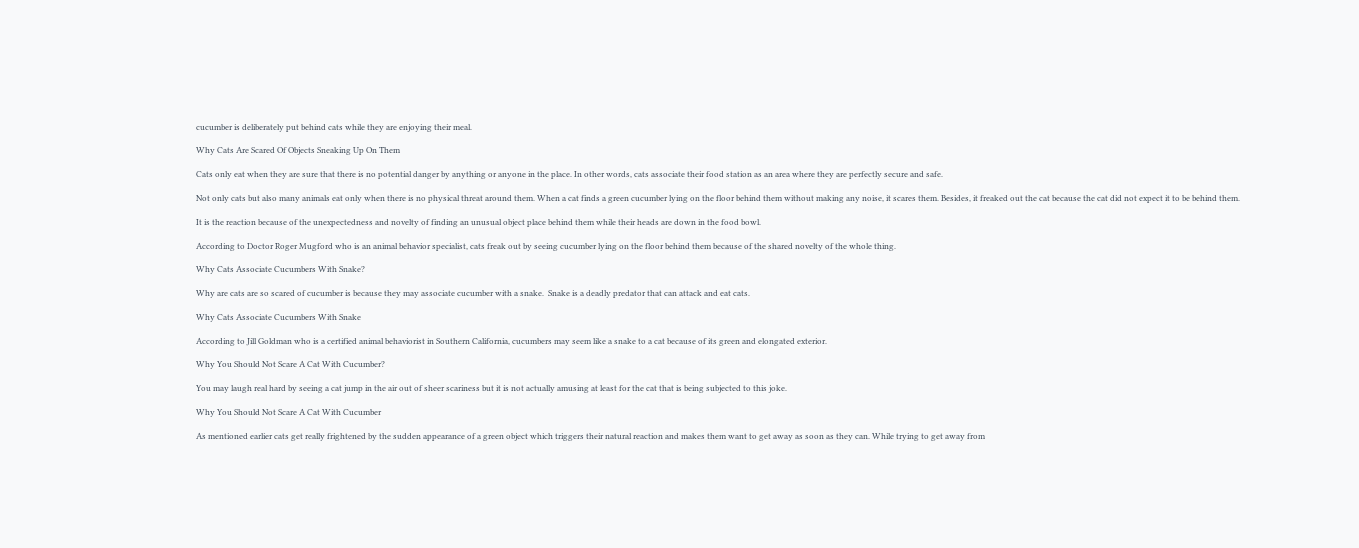cucumber is deliberately put behind cats while they are enjoying their meal.

Why Cats Are Scared Of Objects Sneaking Up On Them

Cats only eat when they are sure that there is no potential danger by anything or anyone in the place. In other words, cats associate their food station as an area where they are perfectly secure and safe.

Not only cats but also many animals eat only when there is no physical threat around them. When a cat finds a green cucumber lying on the floor behind them without making any noise, it scares them. Besides, it freaked out the cat because the cat did not expect it to be behind them.

It is the reaction because of the unexpectedness and novelty of finding an unusual object place behind them while their heads are down in the food bowl.

According to Doctor Roger Mugford who is an animal behavior specialist, cats freak out by seeing cucumber lying on the floor behind them because of the shared novelty of the whole thing.

Why Cats Associate Cucumbers With Snake?

Why are cats are so scared of cucumber is because they may associate cucumber with a snake.  Snake is a deadly predator that can attack and eat cats.

Why Cats Associate Cucumbers With Snake

According to Jill Goldman who is a certified animal behaviorist in Southern California, cucumbers may seem like a snake to a cat because of its green and elongated exterior.

Why You Should Not Scare A Cat With Cucumber?

You may laugh real hard by seeing a cat jump in the air out of sheer scariness but it is not actually amusing at least for the cat that is being subjected to this joke.

Why You Should Not Scare A Cat With Cucumber

As mentioned earlier cats get really frightened by the sudden appearance of a green object which triggers their natural reaction and makes them want to get away as soon as they can. While trying to get away from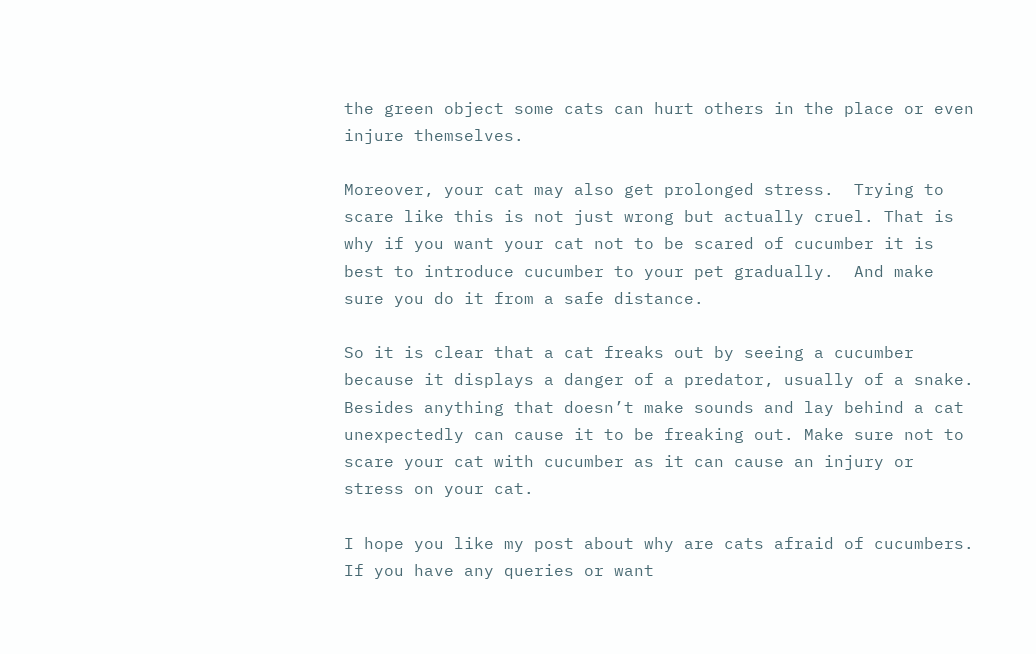the green object some cats can hurt others in the place or even injure themselves.

Moreover, your cat may also get prolonged stress.  Trying to scare like this is not just wrong but actually cruel. That is why if you want your cat not to be scared of cucumber it is best to introduce cucumber to your pet gradually.  And make sure you do it from a safe distance.

So it is clear that a cat freaks out by seeing a cucumber because it displays a danger of a predator, usually of a snake. Besides anything that doesn’t make sounds and lay behind a cat unexpectedly can cause it to be freaking out. Make sure not to scare your cat with cucumber as it can cause an injury or stress on your cat.

I hope you like my post about why are cats afraid of cucumbers. If you have any queries or want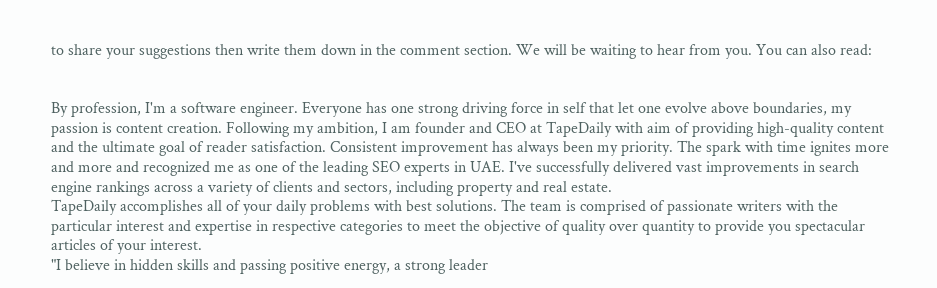to share your suggestions then write them down in the comment section. We will be waiting to hear from you. You can also read:


By profession, I'm a software engineer. Everyone has one strong driving force in self that let one evolve above boundaries, my passion is content creation. Following my ambition, I am founder and CEO at TapeDaily with aim of providing high-quality content and the ultimate goal of reader satisfaction. Consistent improvement has always been my priority. The spark with time ignites more and more and recognized me as one of the leading SEO experts in UAE. I've successfully delivered vast improvements in search engine rankings across a variety of clients and sectors, including property and real estate.
TapeDaily accomplishes all of your daily problems with best solutions. The team is comprised of passionate writers with the particular interest and expertise in respective categories to meet the objective of quality over quantity to provide you spectacular articles of your interest.
"I believe in hidden skills and passing positive energy, a strong leader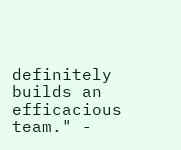definitely builds an efficacious team." -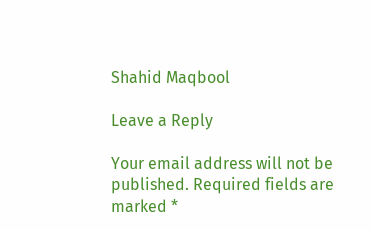Shahid Maqbool

Leave a Reply

Your email address will not be published. Required fields are marked *